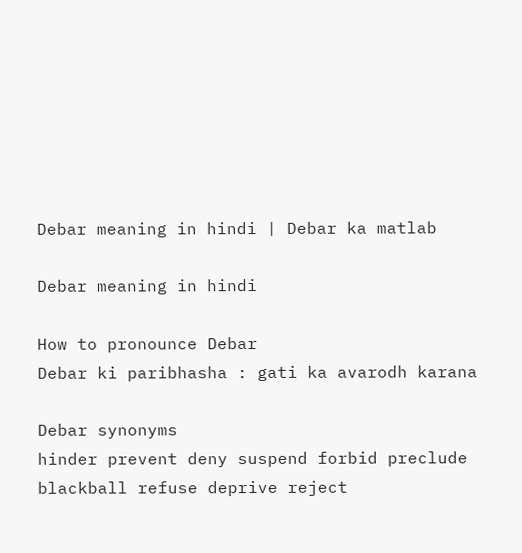Debar meaning in hindi | Debar ka matlab

Debar meaning in hindi

How to pronounce Debar
Debar ki paribhasha : gati ka avarodh karana

Debar synonyms
hinder prevent deny suspend forbid preclude blackball refuse deprive reject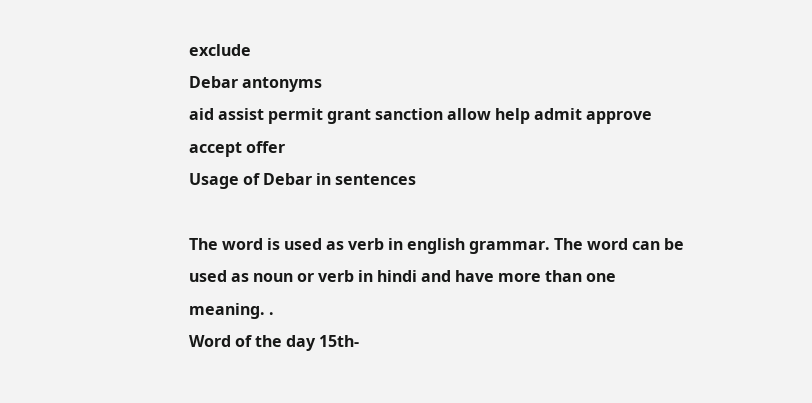exclude
Debar antonyms
aid assist permit grant sanction allow help admit approve accept offer
Usage of Debar in sentences

The word is used as verb in english grammar. The word can be used as noun or verb in hindi and have more than one meaning. .
Word of the day 15th-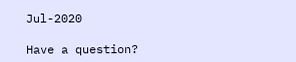Jul-2020

Have a question?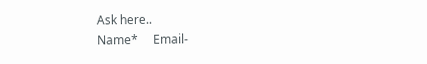Ask here..
Name*     Email-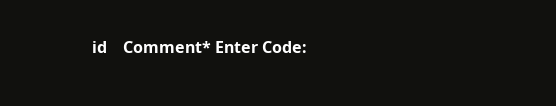id    Comment* Enter Code: